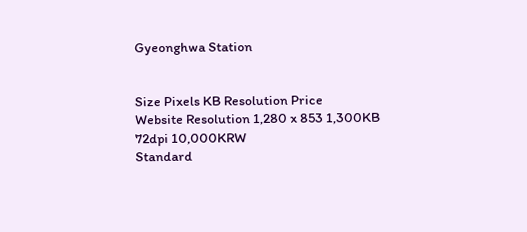Gyeonghwa Station


Size Pixels KB Resolution Price
Website Resolution 1,280 x 853 1,300KB 72dpi 10,000KRW
Standard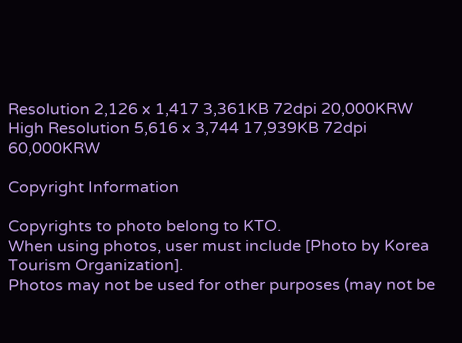Resolution 2,126 x 1,417 3,361KB 72dpi 20,000KRW
High Resolution 5,616 x 3,744 17,939KB 72dpi 60,000KRW

Copyright Information

Copyrights to photo belong to KTO.
When using photos, user must include [Photo by Korea Tourism Organization].
Photos may not be used for other purposes (may not be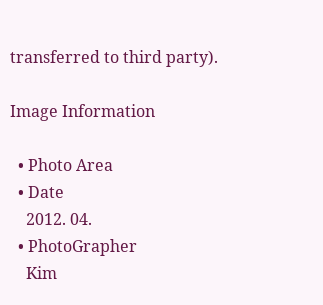transferred to third party).

Image Information

  • Photo Area
  • Date
    2012. 04.
  • PhotoGrapher
    Kim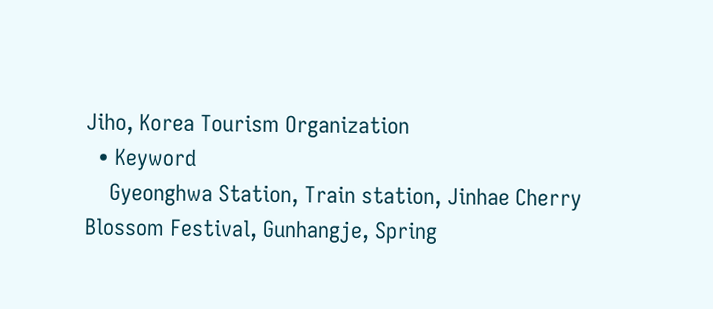Jiho, Korea Tourism Organization
  • Keyword
    Gyeonghwa Station, Train station, Jinhae Cherry Blossom Festival, Gunhangje, Spring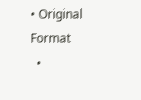• Original Format
  •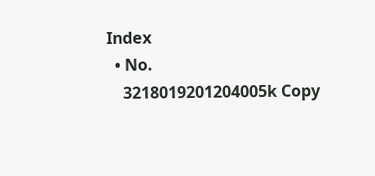Index
  • No.
    3218019201204005k Copy